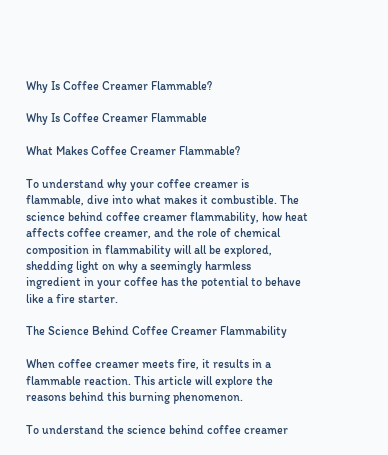Why Is Coffee Creamer Flammable?

Why Is Coffee Creamer Flammable

What Makes Coffee Creamer Flammable?

To understand why your coffee creamer is flammable, dive into what makes it combustible. The science behind coffee creamer flammability, how heat affects coffee creamer, and the role of chemical composition in flammability will all be explored, shedding light on why a seemingly harmless ingredient in your coffee has the potential to behave like a fire starter.

The Science Behind Coffee Creamer Flammability

When coffee creamer meets fire, it results in a flammable reaction. This article will explore the reasons behind this burning phenomenon.

To understand the science behind coffee creamer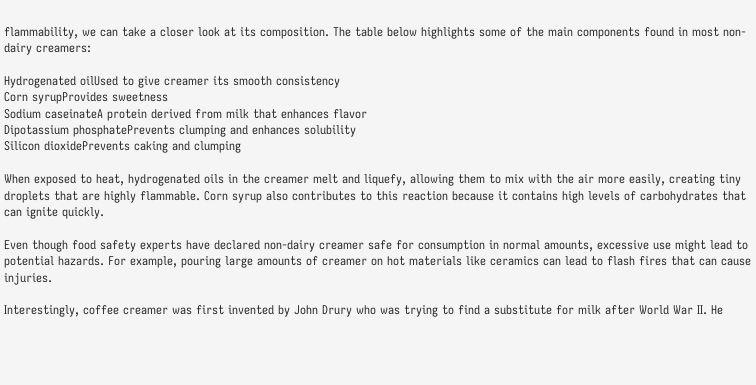flammability, we can take a closer look at its composition. The table below highlights some of the main components found in most non-dairy creamers:

Hydrogenated oilUsed to give creamer its smooth consistency
Corn syrupProvides sweetness
Sodium caseinateA protein derived from milk that enhances flavor
Dipotassium phosphatePrevents clumping and enhances solubility
Silicon dioxidePrevents caking and clumping

When exposed to heat, hydrogenated oils in the creamer melt and liquefy, allowing them to mix with the air more easily, creating tiny droplets that are highly flammable. Corn syrup also contributes to this reaction because it contains high levels of carbohydrates that can ignite quickly.

Even though food safety experts have declared non-dairy creamer safe for consumption in normal amounts, excessive use might lead to potential hazards. For example, pouring large amounts of creamer on hot materials like ceramics can lead to flash fires that can cause injuries.

Interestingly, coffee creamer was first invented by John Drury who was trying to find a substitute for milk after World War II. He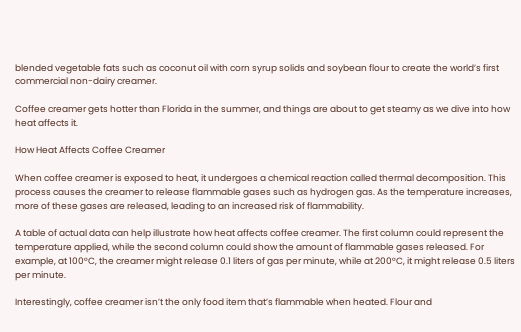blended vegetable fats such as coconut oil with corn syrup solids and soybean flour to create the world’s first commercial non-dairy creamer.

Coffee creamer gets hotter than Florida in the summer, and things are about to get steamy as we dive into how heat affects it.

How Heat Affects Coffee Creamer

When coffee creamer is exposed to heat, it undergoes a chemical reaction called thermal decomposition. This process causes the creamer to release flammable gases such as hydrogen gas. As the temperature increases, more of these gases are released, leading to an increased risk of flammability.

A table of actual data can help illustrate how heat affects coffee creamer. The first column could represent the temperature applied, while the second column could show the amount of flammable gases released. For example, at 100°C, the creamer might release 0.1 liters of gas per minute, while at 200°C, it might release 0.5 liters per minute.

Interestingly, coffee creamer isn’t the only food item that’s flammable when heated. Flour and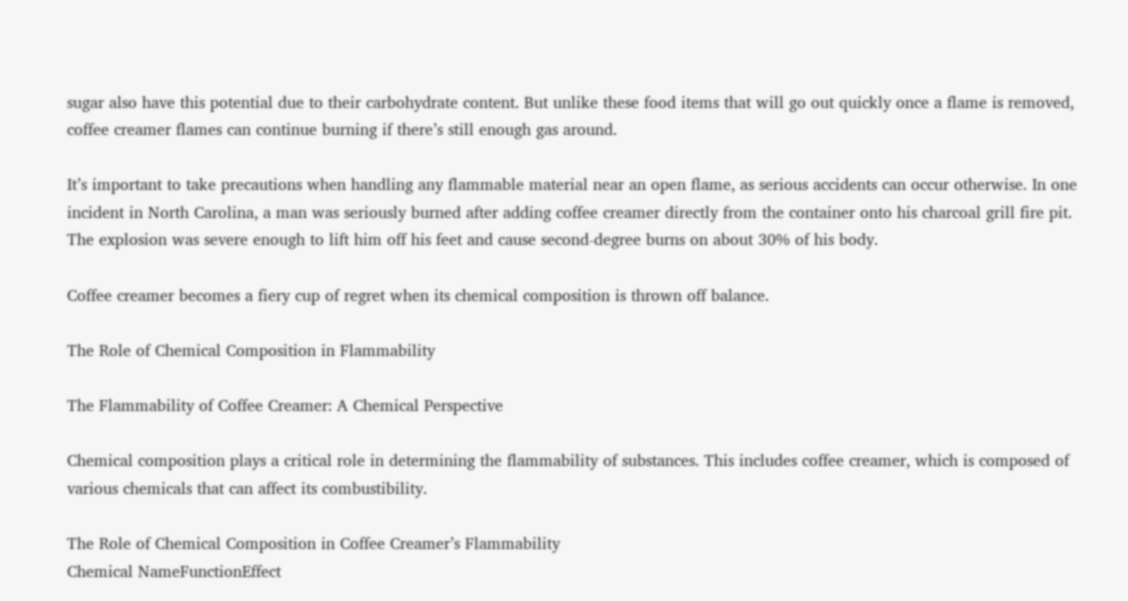sugar also have this potential due to their carbohydrate content. But unlike these food items that will go out quickly once a flame is removed, coffee creamer flames can continue burning if there’s still enough gas around.

It’s important to take precautions when handling any flammable material near an open flame, as serious accidents can occur otherwise. In one incident in North Carolina, a man was seriously burned after adding coffee creamer directly from the container onto his charcoal grill fire pit. The explosion was severe enough to lift him off his feet and cause second-degree burns on about 30% of his body.

Coffee creamer becomes a fiery cup of regret when its chemical composition is thrown off balance.

The Role of Chemical Composition in Flammability

The Flammability of Coffee Creamer: A Chemical Perspective

Chemical composition plays a critical role in determining the flammability of substances. This includes coffee creamer, which is composed of various chemicals that can affect its combustibility.

The Role of Chemical Composition in Coffee Creamer’s Flammability
Chemical NameFunctionEffect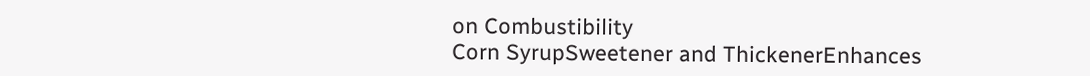on Combustibility
Corn SyrupSweetener and ThickenerEnhances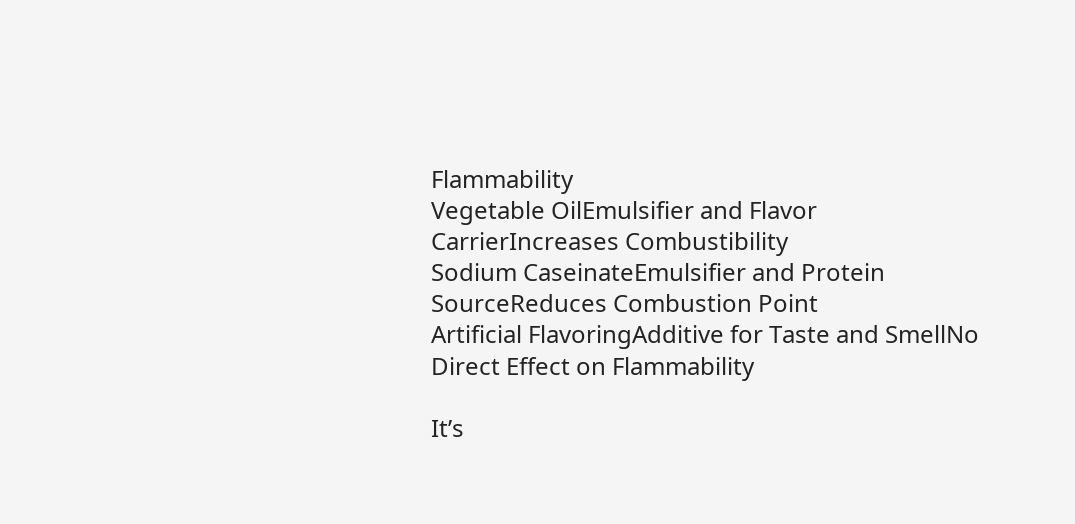Flammability
Vegetable OilEmulsifier and Flavor CarrierIncreases Combustibility
Sodium CaseinateEmulsifier and Protein SourceReduces Combustion Point
Artificial FlavoringAdditive for Taste and SmellNo Direct Effect on Flammability

It’s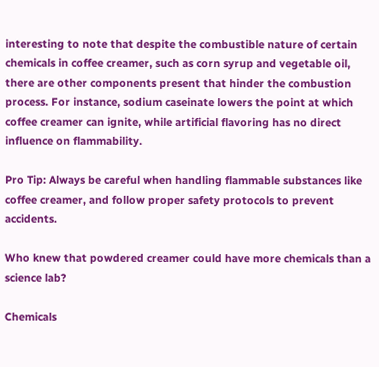interesting to note that despite the combustible nature of certain chemicals in coffee creamer, such as corn syrup and vegetable oil, there are other components present that hinder the combustion process. For instance, sodium caseinate lowers the point at which coffee creamer can ignite, while artificial flavoring has no direct influence on flammability.

Pro Tip: Always be careful when handling flammable substances like coffee creamer, and follow proper safety protocols to prevent accidents.

Who knew that powdered creamer could have more chemicals than a science lab?

Chemicals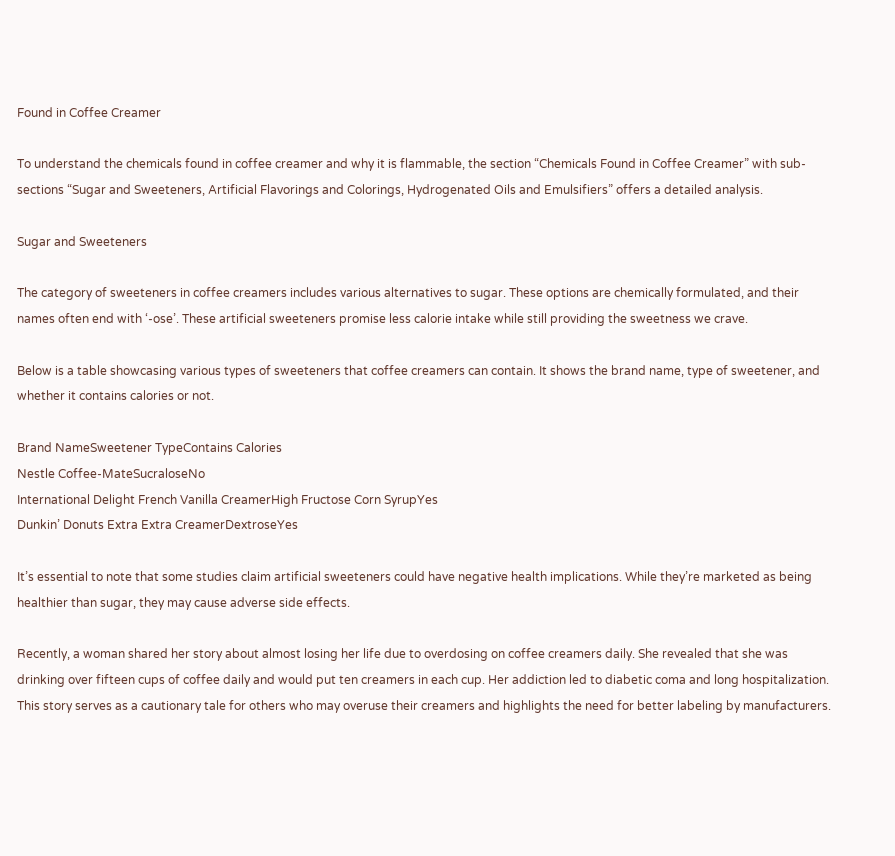Found in Coffee Creamer

To understand the chemicals found in coffee creamer and why it is flammable, the section “Chemicals Found in Coffee Creamer” with sub-sections “Sugar and Sweeteners, Artificial Flavorings and Colorings, Hydrogenated Oils and Emulsifiers” offers a detailed analysis.

Sugar and Sweeteners

The category of sweeteners in coffee creamers includes various alternatives to sugar. These options are chemically formulated, and their names often end with ‘-ose’. These artificial sweeteners promise less calorie intake while still providing the sweetness we crave.

Below is a table showcasing various types of sweeteners that coffee creamers can contain. It shows the brand name, type of sweetener, and whether it contains calories or not.

Brand NameSweetener TypeContains Calories
Nestle Coffee-MateSucraloseNo
International Delight French Vanilla CreamerHigh Fructose Corn SyrupYes
Dunkin’ Donuts Extra Extra CreamerDextroseYes

It’s essential to note that some studies claim artificial sweeteners could have negative health implications. While they’re marketed as being healthier than sugar, they may cause adverse side effects.

Recently, a woman shared her story about almost losing her life due to overdosing on coffee creamers daily. She revealed that she was drinking over fifteen cups of coffee daily and would put ten creamers in each cup. Her addiction led to diabetic coma and long hospitalization. This story serves as a cautionary tale for others who may overuse their creamers and highlights the need for better labeling by manufacturers.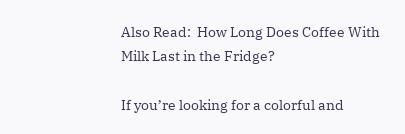Also Read:  How Long Does Coffee With Milk Last in the Fridge?

If you’re looking for a colorful and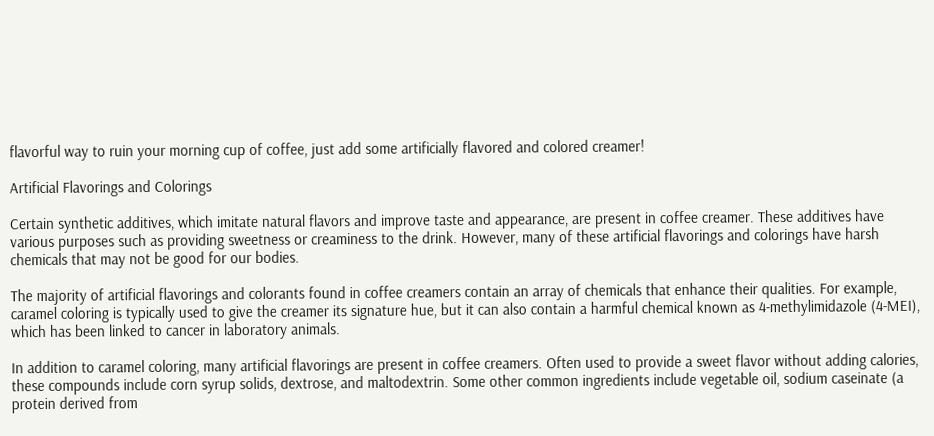flavorful way to ruin your morning cup of coffee, just add some artificially flavored and colored creamer!

Artificial Flavorings and Colorings

Certain synthetic additives, which imitate natural flavors and improve taste and appearance, are present in coffee creamer. These additives have various purposes such as providing sweetness or creaminess to the drink. However, many of these artificial flavorings and colorings have harsh chemicals that may not be good for our bodies.

The majority of artificial flavorings and colorants found in coffee creamers contain an array of chemicals that enhance their qualities. For example, caramel coloring is typically used to give the creamer its signature hue, but it can also contain a harmful chemical known as 4-methylimidazole (4-MEI), which has been linked to cancer in laboratory animals.

In addition to caramel coloring, many artificial flavorings are present in coffee creamers. Often used to provide a sweet flavor without adding calories, these compounds include corn syrup solids, dextrose, and maltodextrin. Some other common ingredients include vegetable oil, sodium caseinate (a protein derived from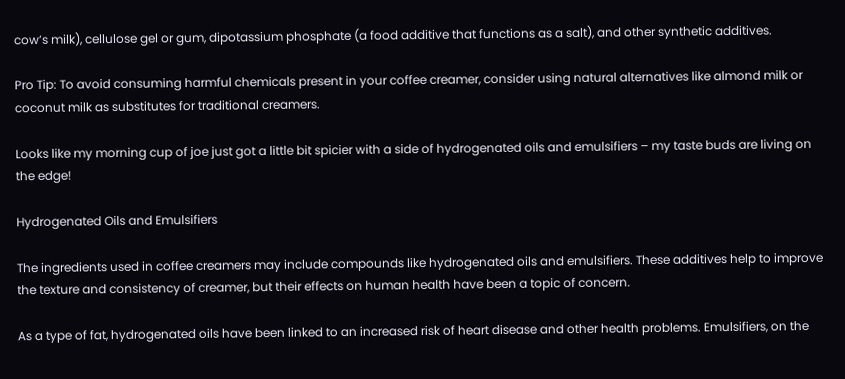cow’s milk), cellulose gel or gum, dipotassium phosphate (a food additive that functions as a salt), and other synthetic additives.

Pro Tip: To avoid consuming harmful chemicals present in your coffee creamer, consider using natural alternatives like almond milk or coconut milk as substitutes for traditional creamers.

Looks like my morning cup of joe just got a little bit spicier with a side of hydrogenated oils and emulsifiers – my taste buds are living on the edge!

Hydrogenated Oils and Emulsifiers

The ingredients used in coffee creamers may include compounds like hydrogenated oils and emulsifiers. These additives help to improve the texture and consistency of creamer, but their effects on human health have been a topic of concern.

As a type of fat, hydrogenated oils have been linked to an increased risk of heart disease and other health problems. Emulsifiers, on the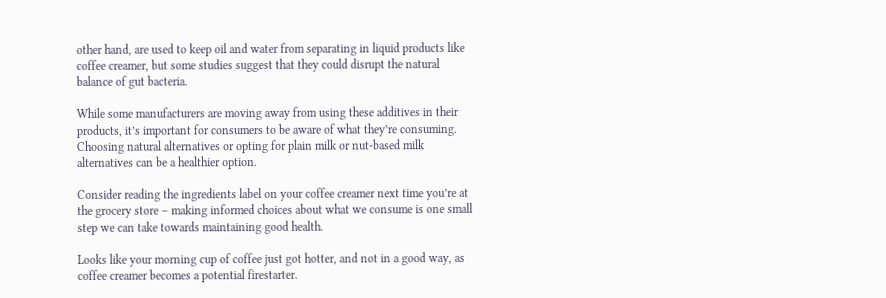other hand, are used to keep oil and water from separating in liquid products like coffee creamer, but some studies suggest that they could disrupt the natural balance of gut bacteria.

While some manufacturers are moving away from using these additives in their products, it’s important for consumers to be aware of what they’re consuming. Choosing natural alternatives or opting for plain milk or nut-based milk alternatives can be a healthier option.

Consider reading the ingredients label on your coffee creamer next time you’re at the grocery store – making informed choices about what we consume is one small step we can take towards maintaining good health.

Looks like your morning cup of coffee just got hotter, and not in a good way, as coffee creamer becomes a potential firestarter.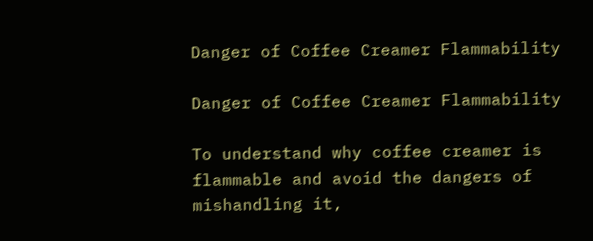Danger of Coffee Creamer Flammability

Danger of Coffee Creamer Flammability

To understand why coffee creamer is flammable and avoid the dangers of mishandling it,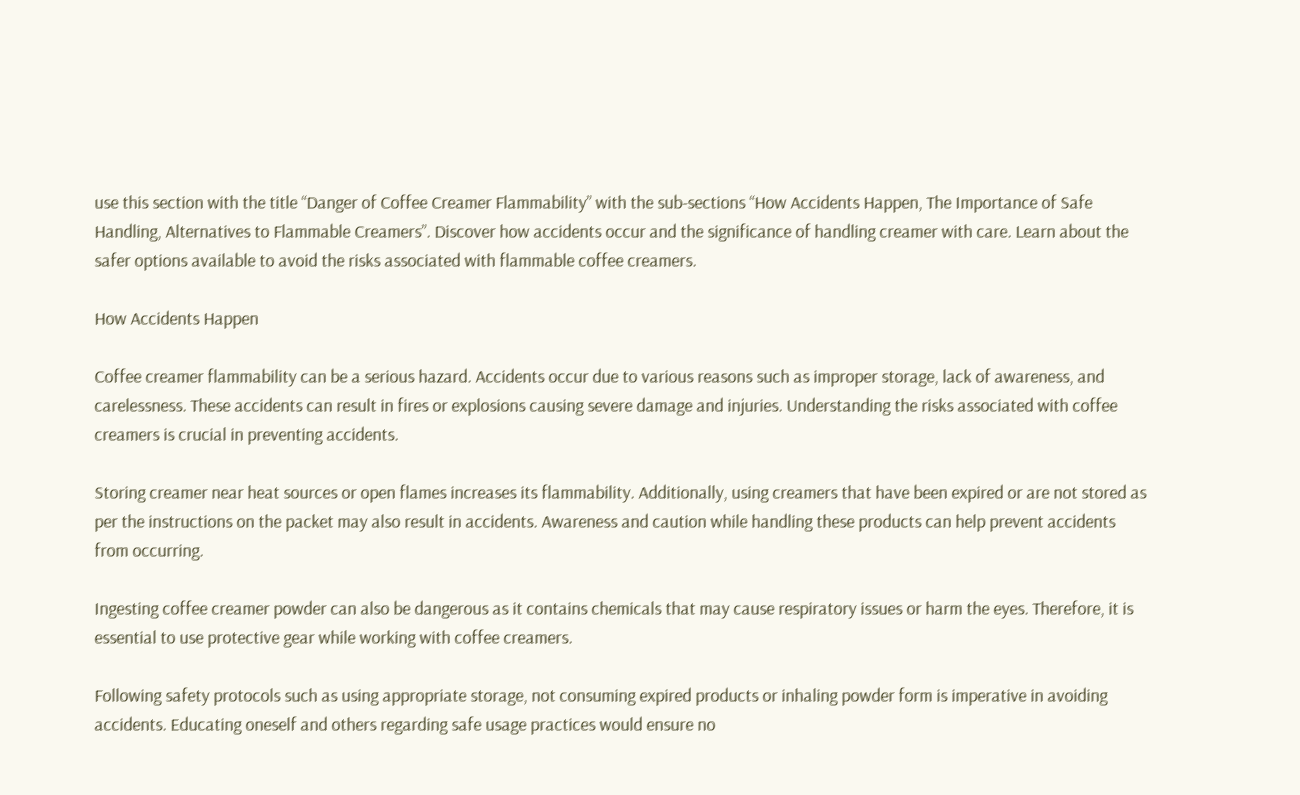use this section with the title “Danger of Coffee Creamer Flammability” with the sub-sections “How Accidents Happen, The Importance of Safe Handling, Alternatives to Flammable Creamers”. Discover how accidents occur and the significance of handling creamer with care. Learn about the safer options available to avoid the risks associated with flammable coffee creamers.

How Accidents Happen

Coffee creamer flammability can be a serious hazard. Accidents occur due to various reasons such as improper storage, lack of awareness, and carelessness. These accidents can result in fires or explosions causing severe damage and injuries. Understanding the risks associated with coffee creamers is crucial in preventing accidents.

Storing creamer near heat sources or open flames increases its flammability. Additionally, using creamers that have been expired or are not stored as per the instructions on the packet may also result in accidents. Awareness and caution while handling these products can help prevent accidents from occurring.

Ingesting coffee creamer powder can also be dangerous as it contains chemicals that may cause respiratory issues or harm the eyes. Therefore, it is essential to use protective gear while working with coffee creamers.

Following safety protocols such as using appropriate storage, not consuming expired products or inhaling powder form is imperative in avoiding accidents. Educating oneself and others regarding safe usage practices would ensure no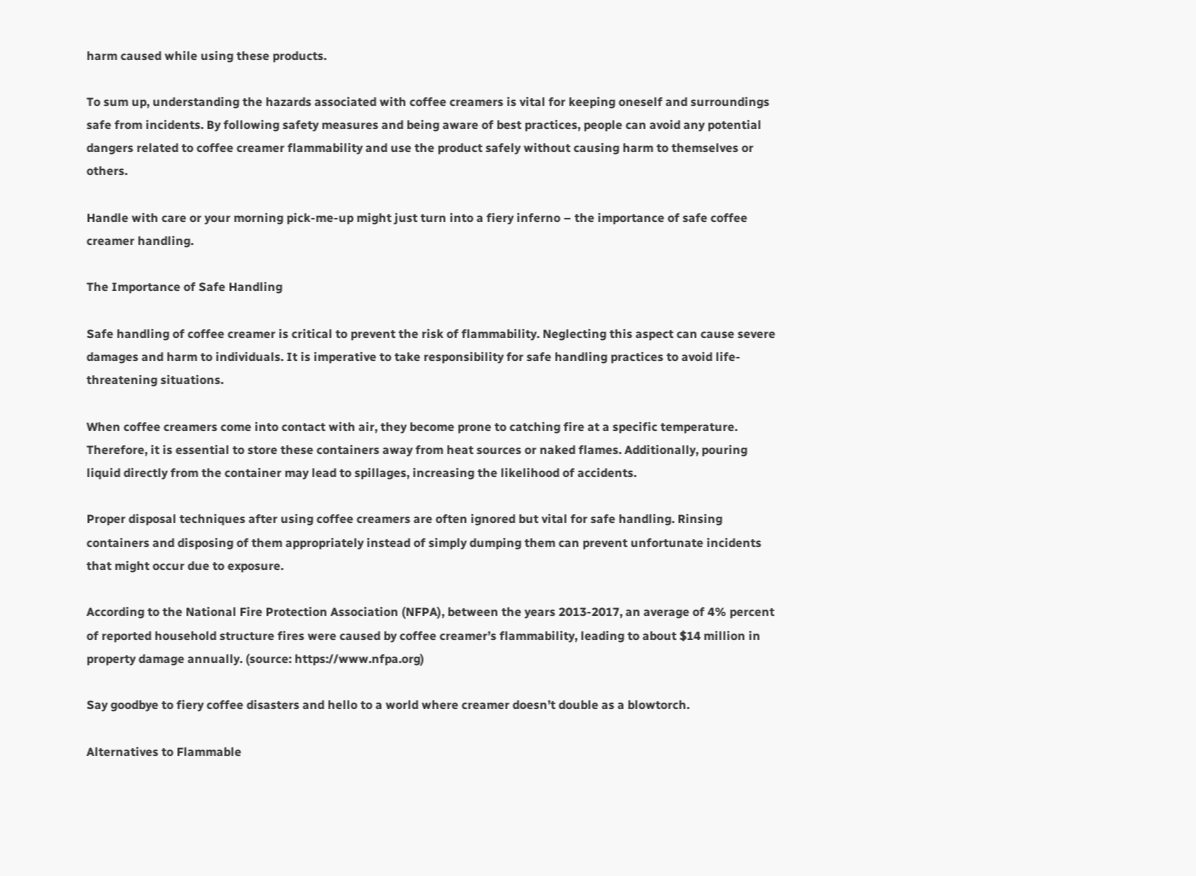harm caused while using these products.

To sum up, understanding the hazards associated with coffee creamers is vital for keeping oneself and surroundings safe from incidents. By following safety measures and being aware of best practices, people can avoid any potential dangers related to coffee creamer flammability and use the product safely without causing harm to themselves or others.

Handle with care or your morning pick-me-up might just turn into a fiery inferno – the importance of safe coffee creamer handling.

The Importance of Safe Handling

Safe handling of coffee creamer is critical to prevent the risk of flammability. Neglecting this aspect can cause severe damages and harm to individuals. It is imperative to take responsibility for safe handling practices to avoid life-threatening situations.

When coffee creamers come into contact with air, they become prone to catching fire at a specific temperature. Therefore, it is essential to store these containers away from heat sources or naked flames. Additionally, pouring liquid directly from the container may lead to spillages, increasing the likelihood of accidents.

Proper disposal techniques after using coffee creamers are often ignored but vital for safe handling. Rinsing containers and disposing of them appropriately instead of simply dumping them can prevent unfortunate incidents that might occur due to exposure.

According to the National Fire Protection Association (NFPA), between the years 2013-2017, an average of 4% percent of reported household structure fires were caused by coffee creamer’s flammability, leading to about $14 million in property damage annually. (source: https://www.nfpa.org)

Say goodbye to fiery coffee disasters and hello to a world where creamer doesn’t double as a blowtorch.

Alternatives to Flammable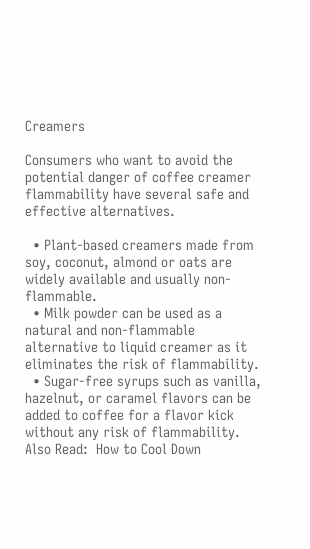Creamers

Consumers who want to avoid the potential danger of coffee creamer flammability have several safe and effective alternatives.

  • Plant-based creamers made from soy, coconut, almond or oats are widely available and usually non-flammable.
  • Milk powder can be used as a natural and non-flammable alternative to liquid creamer as it eliminates the risk of flammability.
  • Sugar-free syrups such as vanilla, hazelnut, or caramel flavors can be added to coffee for a flavor kick without any risk of flammability.
Also Read:  How to Cool Down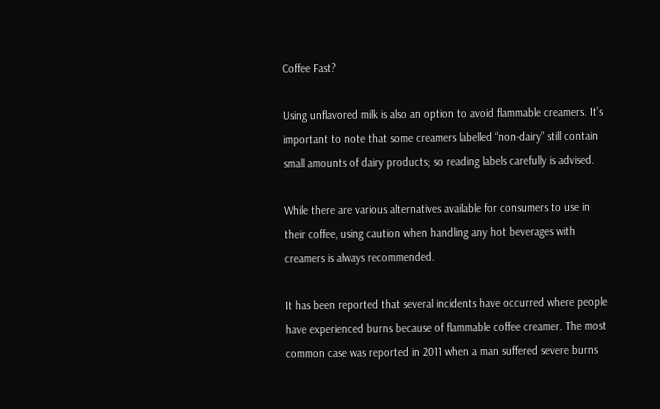Coffee Fast?

Using unflavored milk is also an option to avoid flammable creamers. It’s important to note that some creamers labelled “non-dairy” still contain small amounts of dairy products; so reading labels carefully is advised.

While there are various alternatives available for consumers to use in their coffee, using caution when handling any hot beverages with creamers is always recommended.

It has been reported that several incidents have occurred where people have experienced burns because of flammable coffee creamer. The most common case was reported in 2011 when a man suffered severe burns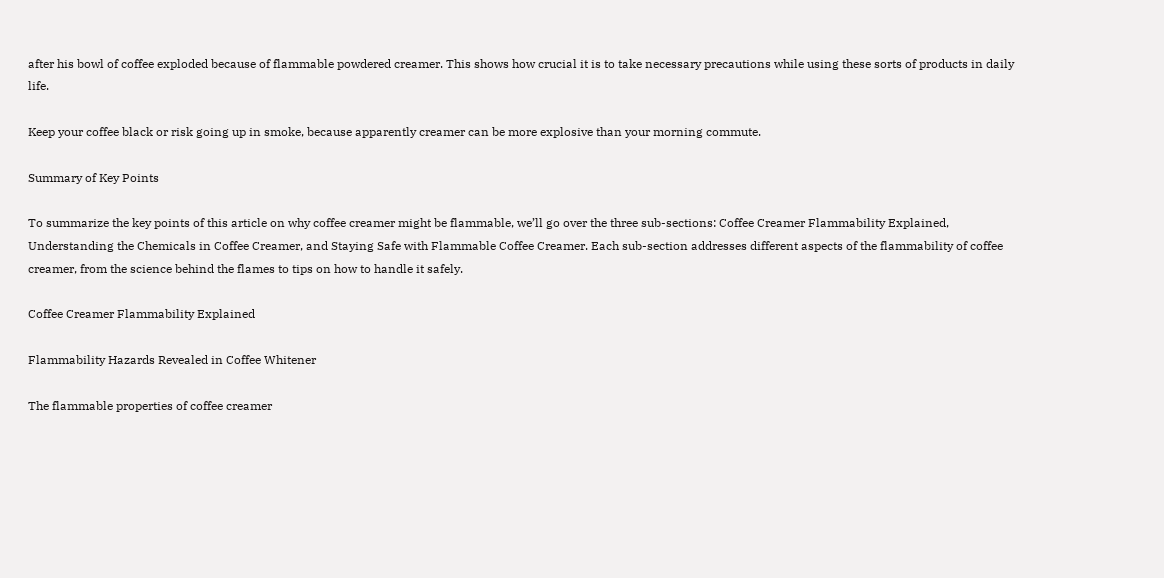after his bowl of coffee exploded because of flammable powdered creamer. This shows how crucial it is to take necessary precautions while using these sorts of products in daily life.

Keep your coffee black or risk going up in smoke, because apparently creamer can be more explosive than your morning commute.

Summary of Key Points

To summarize the key points of this article on why coffee creamer might be flammable, we’ll go over the three sub-sections: Coffee Creamer Flammability Explained, Understanding the Chemicals in Coffee Creamer, and Staying Safe with Flammable Coffee Creamer. Each sub-section addresses different aspects of the flammability of coffee creamer, from the science behind the flames to tips on how to handle it safely.

Coffee Creamer Flammability Explained

Flammability Hazards Revealed in Coffee Whitener

The flammable properties of coffee creamer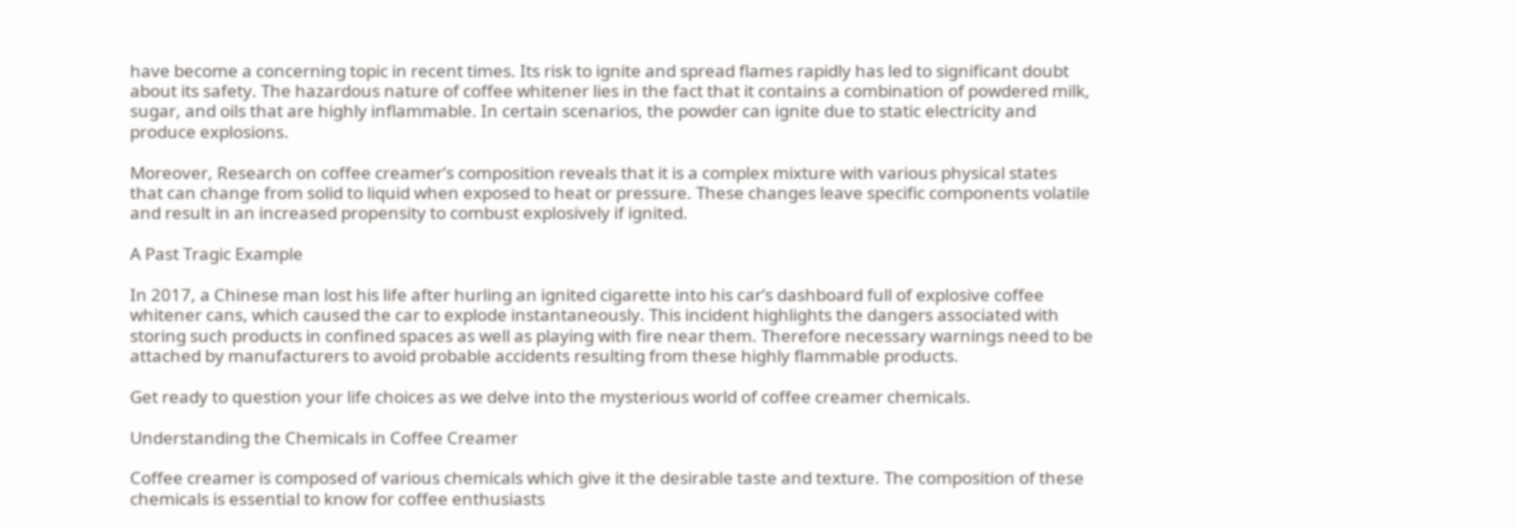have become a concerning topic in recent times. Its risk to ignite and spread flames rapidly has led to significant doubt about its safety. The hazardous nature of coffee whitener lies in the fact that it contains a combination of powdered milk, sugar, and oils that are highly inflammable. In certain scenarios, the powder can ignite due to static electricity and produce explosions.

Moreover, Research on coffee creamer’s composition reveals that it is a complex mixture with various physical states that can change from solid to liquid when exposed to heat or pressure. These changes leave specific components volatile and result in an increased propensity to combust explosively if ignited.

A Past Tragic Example

In 2017, a Chinese man lost his life after hurling an ignited cigarette into his car’s dashboard full of explosive coffee whitener cans, which caused the car to explode instantaneously. This incident highlights the dangers associated with storing such products in confined spaces as well as playing with fire near them. Therefore necessary warnings need to be attached by manufacturers to avoid probable accidents resulting from these highly flammable products.

Get ready to question your life choices as we delve into the mysterious world of coffee creamer chemicals.

Understanding the Chemicals in Coffee Creamer

Coffee creamer is composed of various chemicals which give it the desirable taste and texture. The composition of these chemicals is essential to know for coffee enthusiasts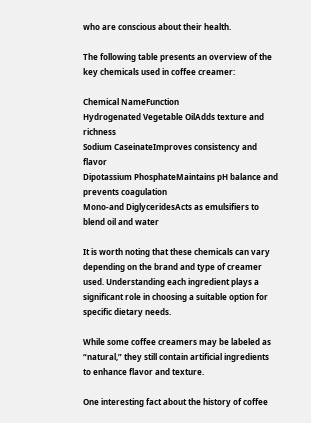who are conscious about their health.

The following table presents an overview of the key chemicals used in coffee creamer:

Chemical NameFunction
Hydrogenated Vegetable OilAdds texture and richness
Sodium CaseinateImproves consistency and flavor
Dipotassium PhosphateMaintains pH balance and prevents coagulation
Mono-and DiglyceridesActs as emulsifiers to blend oil and water

It is worth noting that these chemicals can vary depending on the brand and type of creamer used. Understanding each ingredient plays a significant role in choosing a suitable option for specific dietary needs.

While some coffee creamers may be labeled as “natural,” they still contain artificial ingredients to enhance flavor and texture.

One interesting fact about the history of coffee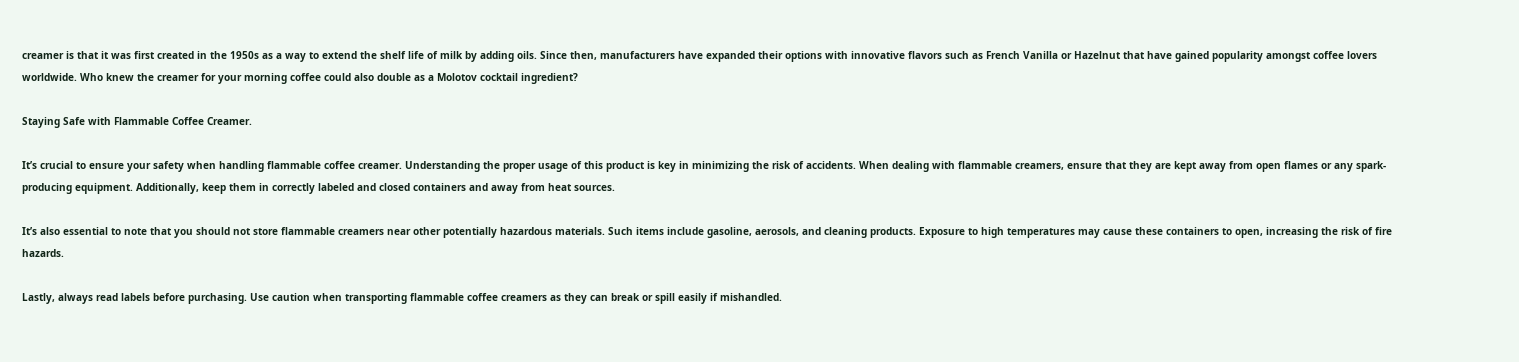creamer is that it was first created in the 1950s as a way to extend the shelf life of milk by adding oils. Since then, manufacturers have expanded their options with innovative flavors such as French Vanilla or Hazelnut that have gained popularity amongst coffee lovers worldwide. Who knew the creamer for your morning coffee could also double as a Molotov cocktail ingredient?

Staying Safe with Flammable Coffee Creamer.

It’s crucial to ensure your safety when handling flammable coffee creamer. Understanding the proper usage of this product is key in minimizing the risk of accidents. When dealing with flammable creamers, ensure that they are kept away from open flames or any spark-producing equipment. Additionally, keep them in correctly labeled and closed containers and away from heat sources.

It’s also essential to note that you should not store flammable creamers near other potentially hazardous materials. Such items include gasoline, aerosols, and cleaning products. Exposure to high temperatures may cause these containers to open, increasing the risk of fire hazards.

Lastly, always read labels before purchasing. Use caution when transporting flammable coffee creamers as they can break or spill easily if mishandled.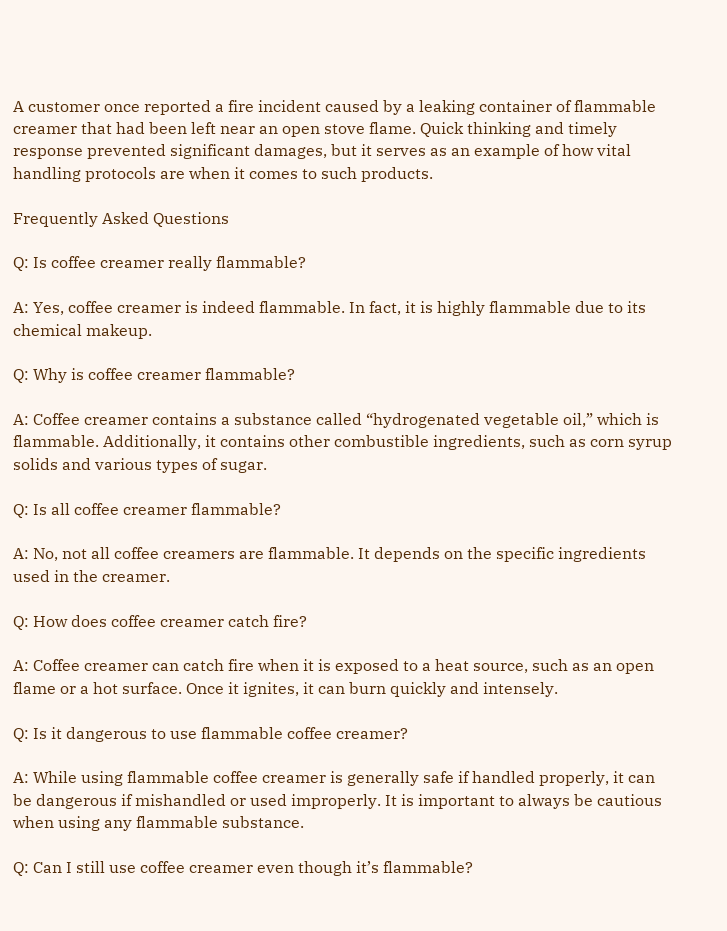A customer once reported a fire incident caused by a leaking container of flammable creamer that had been left near an open stove flame. Quick thinking and timely response prevented significant damages, but it serves as an example of how vital handling protocols are when it comes to such products.

Frequently Asked Questions

Q: Is coffee creamer really flammable?

A: Yes, coffee creamer is indeed flammable. In fact, it is highly flammable due to its chemical makeup.

Q: Why is coffee creamer flammable?

A: Coffee creamer contains a substance called “hydrogenated vegetable oil,” which is flammable. Additionally, it contains other combustible ingredients, such as corn syrup solids and various types of sugar.

Q: Is all coffee creamer flammable?

A: No, not all coffee creamers are flammable. It depends on the specific ingredients used in the creamer.

Q: How does coffee creamer catch fire?

A: Coffee creamer can catch fire when it is exposed to a heat source, such as an open flame or a hot surface. Once it ignites, it can burn quickly and intensely.

Q: Is it dangerous to use flammable coffee creamer?

A: While using flammable coffee creamer is generally safe if handled properly, it can be dangerous if mishandled or used improperly. It is important to always be cautious when using any flammable substance.

Q: Can I still use coffee creamer even though it’s flammable?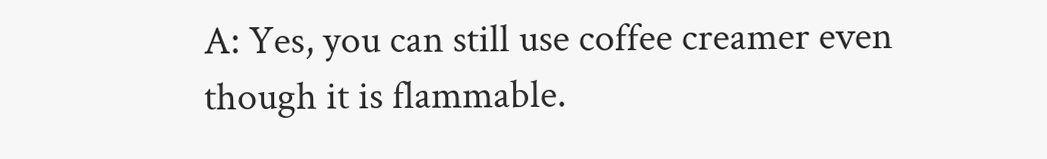A: Yes, you can still use coffee creamer even though it is flammable.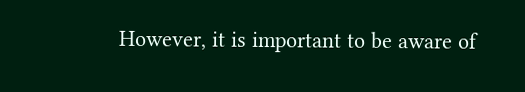However, it is important to be aware of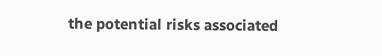the potential risks associated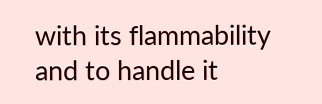with its flammability and to handle it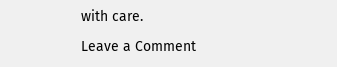with care.

Leave a Comment